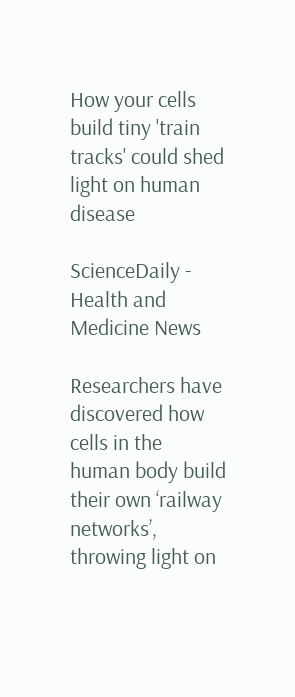How your cells build tiny 'train tracks' could shed light on human disease

ScienceDaily - Health and Medicine News

Researchers have discovered how cells in the human body build their own ‘railway networks’, throwing light on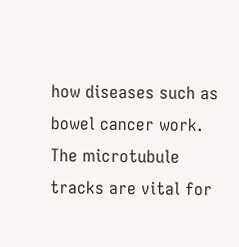how diseases such as bowel cancer work. The microtubule tracks are vital for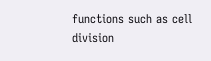functions such as cell division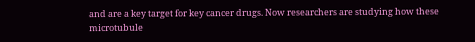and are a key target for key cancer drugs. Now researchers are studying how these microtubule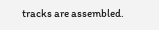tracks are assembled.